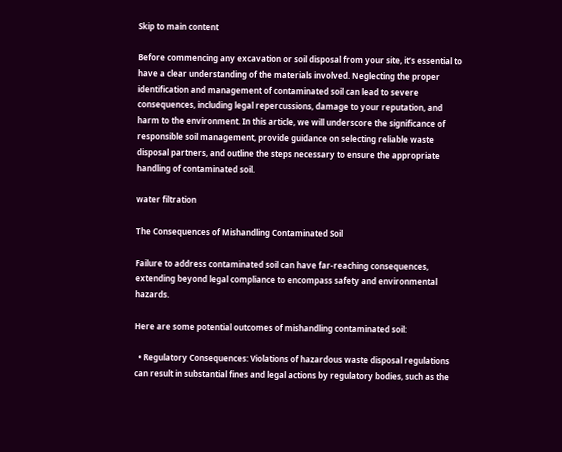Skip to main content

Before commencing any excavation or soil disposal from your site, it’s essential to have a clear understanding of the materials involved. Neglecting the proper identification and management of contaminated soil can lead to severe consequences, including legal repercussions, damage to your reputation, and harm to the environment. In this article, we will underscore the significance of responsible soil management, provide guidance on selecting reliable waste disposal partners, and outline the steps necessary to ensure the appropriate handling of contaminated soil.

water filtration

The Consequences of Mishandling Contaminated Soil

Failure to address contaminated soil can have far-reaching consequences, extending beyond legal compliance to encompass safety and environmental hazards.

Here are some potential outcomes of mishandling contaminated soil:

  • Regulatory Consequences: Violations of hazardous waste disposal regulations can result in substantial fines and legal actions by regulatory bodies, such as the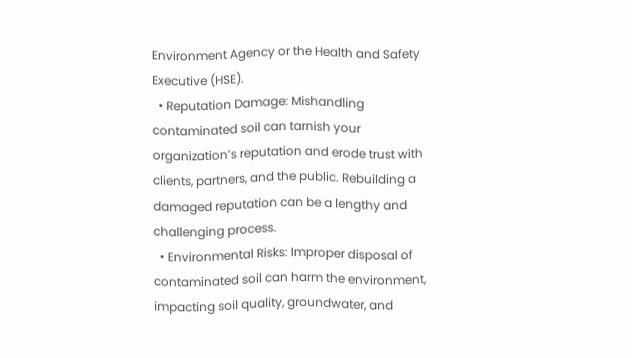Environment Agency or the Health and Safety Executive (HSE).
  • Reputation Damage: Mishandling contaminated soil can tarnish your organization’s reputation and erode trust with clients, partners, and the public. Rebuilding a damaged reputation can be a lengthy and challenging process.
  • Environmental Risks: Improper disposal of contaminated soil can harm the environment, impacting soil quality, groundwater, and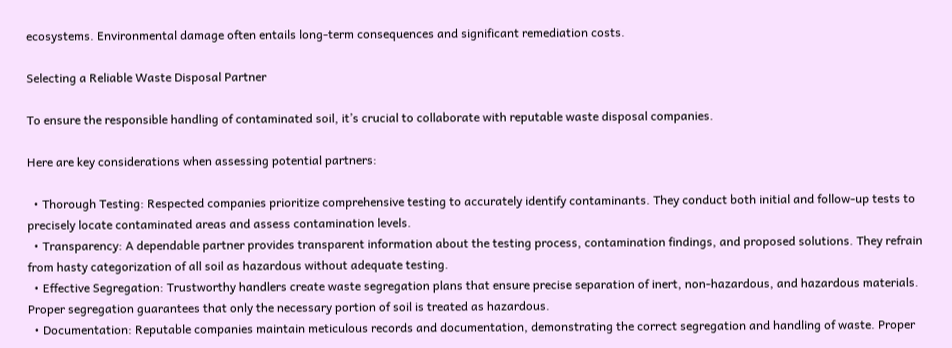ecosystems. Environmental damage often entails long-term consequences and significant remediation costs.

Selecting a Reliable Waste Disposal Partner

To ensure the responsible handling of contaminated soil, it’s crucial to collaborate with reputable waste disposal companies.

Here are key considerations when assessing potential partners:

  • Thorough Testing: Respected companies prioritize comprehensive testing to accurately identify contaminants. They conduct both initial and follow-up tests to precisely locate contaminated areas and assess contamination levels.
  • Transparency: A dependable partner provides transparent information about the testing process, contamination findings, and proposed solutions. They refrain from hasty categorization of all soil as hazardous without adequate testing.
  • Effective Segregation: Trustworthy handlers create waste segregation plans that ensure precise separation of inert, non-hazardous, and hazardous materials. Proper segregation guarantees that only the necessary portion of soil is treated as hazardous.
  • Documentation: Reputable companies maintain meticulous records and documentation, demonstrating the correct segregation and handling of waste. Proper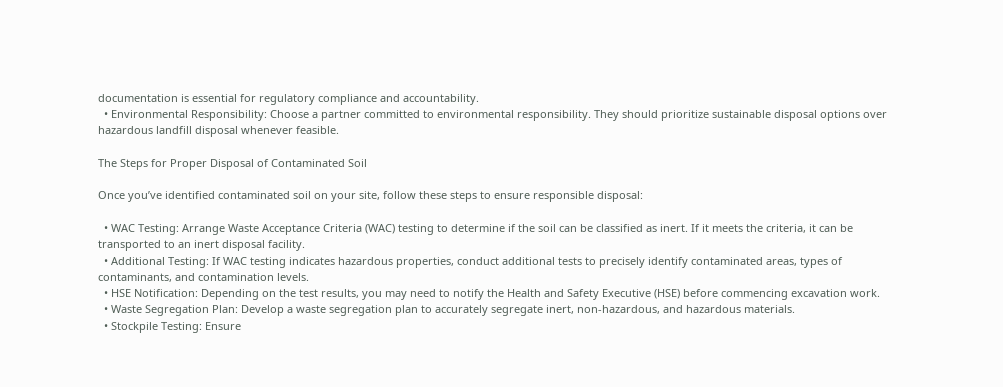documentation is essential for regulatory compliance and accountability.
  • Environmental Responsibility: Choose a partner committed to environmental responsibility. They should prioritize sustainable disposal options over hazardous landfill disposal whenever feasible.

The Steps for Proper Disposal of Contaminated Soil

Once you’ve identified contaminated soil on your site, follow these steps to ensure responsible disposal:

  • WAC Testing: Arrange Waste Acceptance Criteria (WAC) testing to determine if the soil can be classified as inert. If it meets the criteria, it can be transported to an inert disposal facility.
  • Additional Testing: If WAC testing indicates hazardous properties, conduct additional tests to precisely identify contaminated areas, types of contaminants, and contamination levels.
  • HSE Notification: Depending on the test results, you may need to notify the Health and Safety Executive (HSE) before commencing excavation work.
  • Waste Segregation Plan: Develop a waste segregation plan to accurately segregate inert, non-hazardous, and hazardous materials.
  • Stockpile Testing: Ensure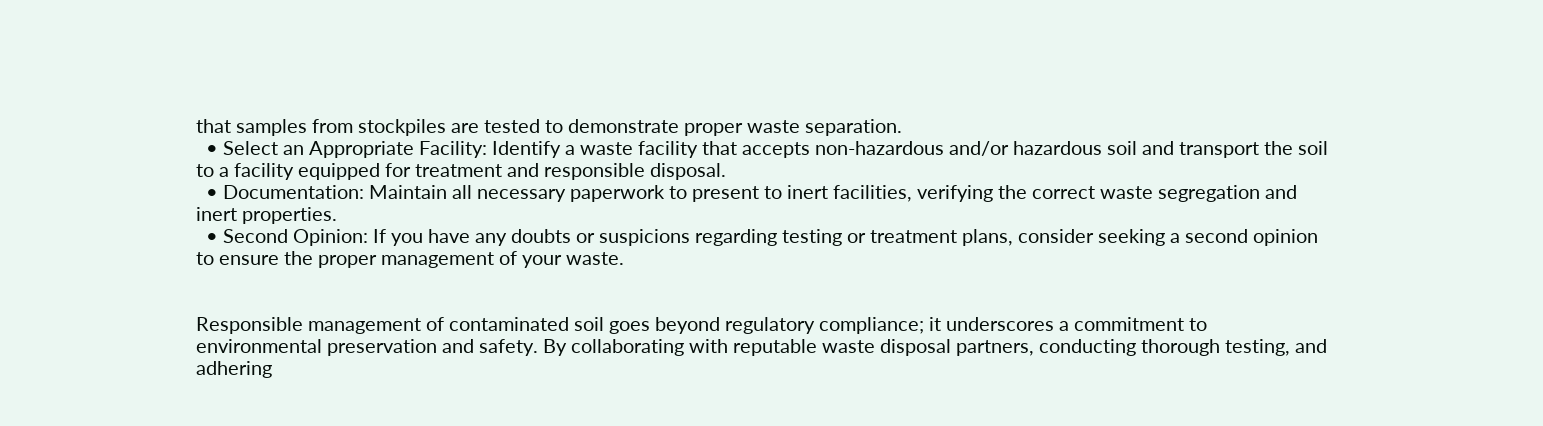that samples from stockpiles are tested to demonstrate proper waste separation.
  • Select an Appropriate Facility: Identify a waste facility that accepts non-hazardous and/or hazardous soil and transport the soil to a facility equipped for treatment and responsible disposal.
  • Documentation: Maintain all necessary paperwork to present to inert facilities, verifying the correct waste segregation and inert properties.
  • Second Opinion: If you have any doubts or suspicions regarding testing or treatment plans, consider seeking a second opinion to ensure the proper management of your waste.


Responsible management of contaminated soil goes beyond regulatory compliance; it underscores a commitment to environmental preservation and safety. By collaborating with reputable waste disposal partners, conducting thorough testing, and adhering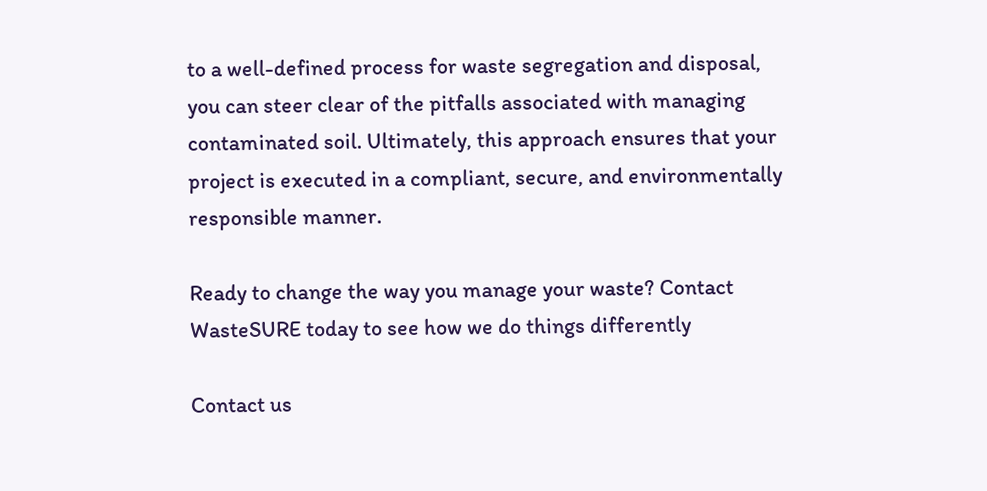to a well-defined process for waste segregation and disposal, you can steer clear of the pitfalls associated with managing contaminated soil. Ultimately, this approach ensures that your project is executed in a compliant, secure, and environmentally responsible manner.

Ready to change the way you manage your waste? Contact WasteSURE today to see how we do things differently

Contact us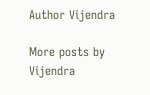Author Vijendra

More posts by Vijendra